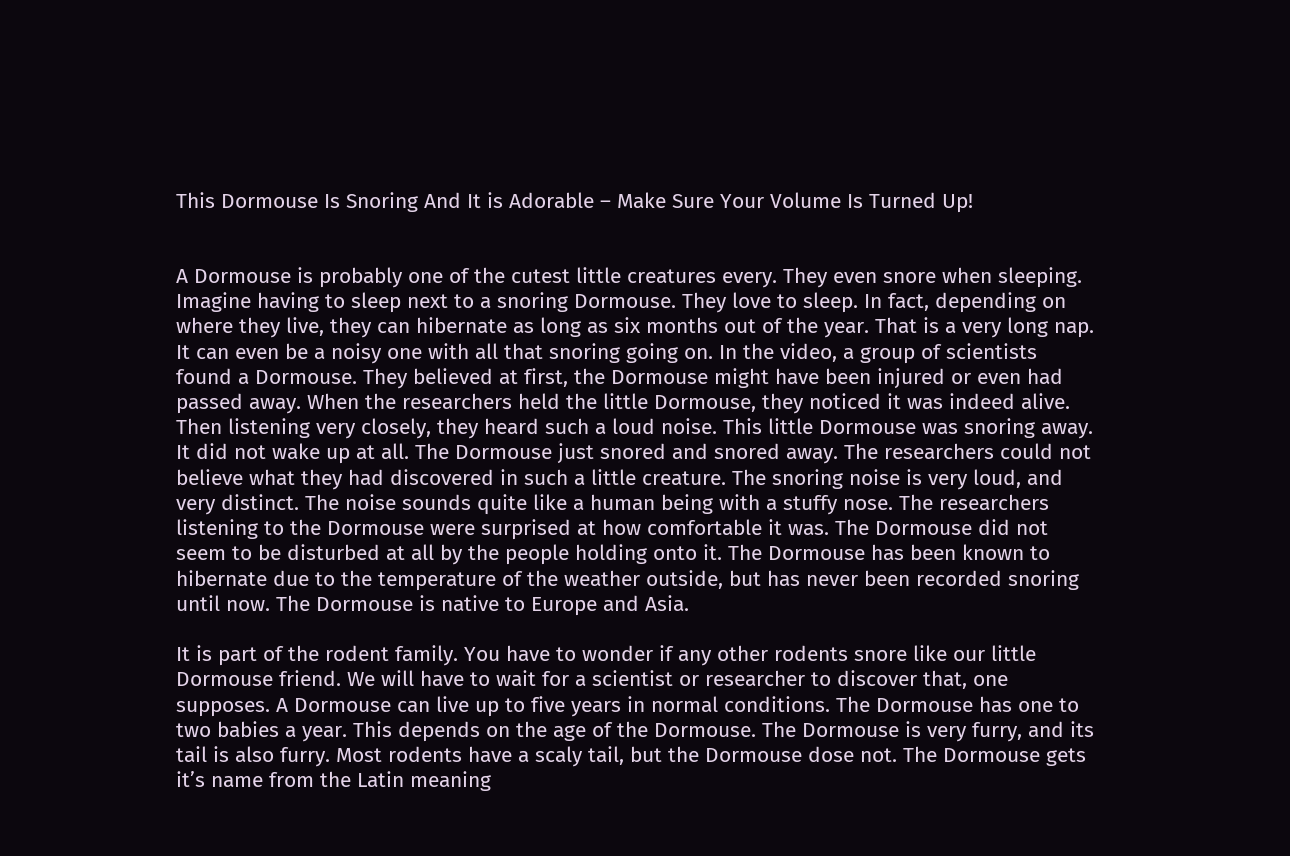This Dormouse Is Snoring And It is Adorable – Make Sure Your Volume Is Turned Up!


A Dormouse is probably one of the cutest little creatures every. They even snore when sleeping. Imagine having to sleep next to a snoring Dormouse. They love to sleep. In fact, depending on where they live, they can hibernate as long as six months out of the year. That is a very long nap. It can even be a noisy one with all that snoring going on. In the video, a group of scientists found a Dormouse. They believed at first, the Dormouse might have been injured or even had passed away. When the researchers held the little Dormouse, they noticed it was indeed alive. Then listening very closely, they heard such a loud noise. This little Dormouse was snoring away. It did not wake up at all. The Dormouse just snored and snored away. The researchers could not believe what they had discovered in such a little creature. The snoring noise is very loud, and very distinct. The noise sounds quite like a human being with a stuffy nose. The researchers listening to the Dormouse were surprised at how comfortable it was. The Dormouse did not seem to be disturbed at all by the people holding onto it. The Dormouse has been known to hibernate due to the temperature of the weather outside, but has never been recorded snoring until now. The Dormouse is native to Europe and Asia.

It is part of the rodent family. You have to wonder if any other rodents snore like our little Dormouse friend. We will have to wait for a scientist or researcher to discover that, one supposes. A Dormouse can live up to five years in normal conditions. The Dormouse has one to two babies a year. This depends on the age of the Dormouse. The Dormouse is very furry, and its tail is also furry. Most rodents have a scaly tail, but the Dormouse dose not. The Dormouse gets it’s name from the Latin meaning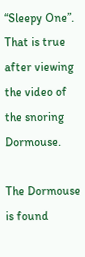“Sleepy One”. That is true after viewing the video of the snoring Dormouse.

The Dormouse is found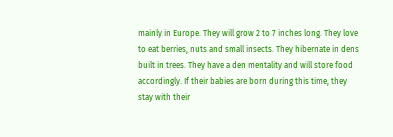mainly in Europe. They will grow 2 to 7 inches long. They love to eat berries, nuts and small insects. They hibernate in dens built in trees. They have a den mentality and will store food accordingly. If their babies are born during this time, they stay with their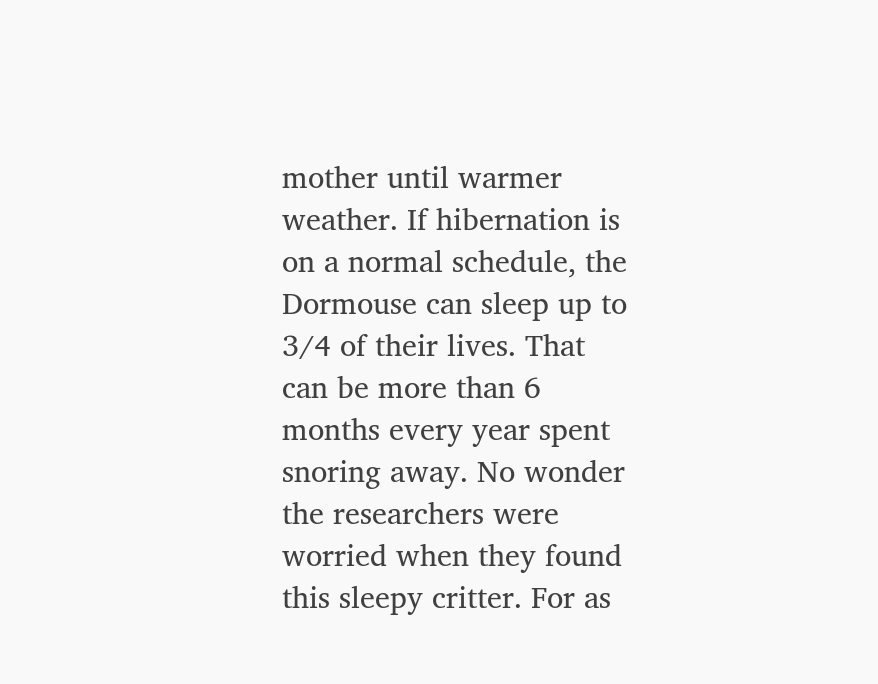mother until warmer weather. If hibernation is on a normal schedule, the Dormouse can sleep up to 3/4 of their lives. That can be more than 6 months every year spent snoring away. No wonder the researchers were worried when they found this sleepy critter. For as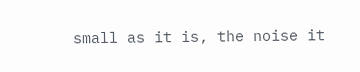small as it is, the noise it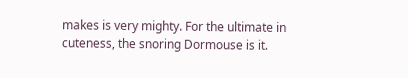makes is very mighty. For the ultimate in cuteness, the snoring Dormouse is it.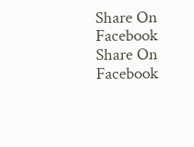Share On Facebook
Share On Facebook